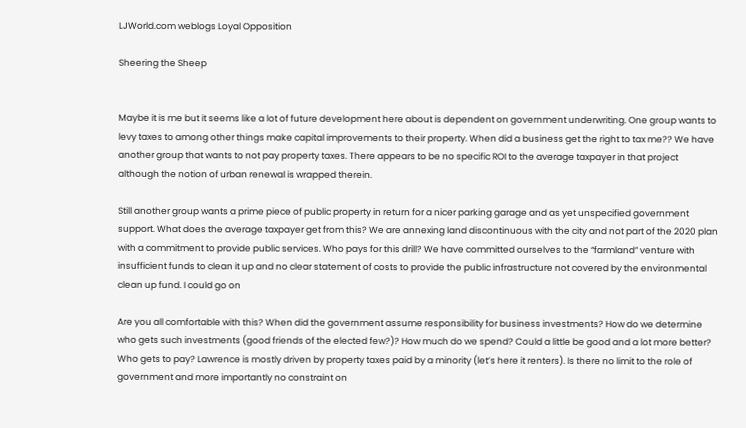LJWorld.com weblogs Loyal Opposition

Sheering the Sheep


Maybe it is me but it seems like a lot of future development here about is dependent on government underwriting. One group wants to levy taxes to among other things make capital improvements to their property. When did a business get the right to tax me?? We have another group that wants to not pay property taxes. There appears to be no specific ROI to the average taxpayer in that project although the notion of urban renewal is wrapped therein.

Still another group wants a prime piece of public property in return for a nicer parking garage and as yet unspecified government support. What does the average taxpayer get from this? We are annexing land discontinuous with the city and not part of the 2020 plan with a commitment to provide public services. Who pays for this drill? We have committed ourselves to the “farmland” venture with insufficient funds to clean it up and no clear statement of costs to provide the public infrastructure not covered by the environmental clean up fund. I could go on

Are you all comfortable with this? When did the government assume responsibility for business investments? How do we determine who gets such investments (good friends of the elected few?)? How much do we spend? Could a little be good and a lot more better? Who gets to pay? Lawrence is mostly driven by property taxes paid by a minority (let’s here it renters). Is there no limit to the role of government and more importantly no constraint on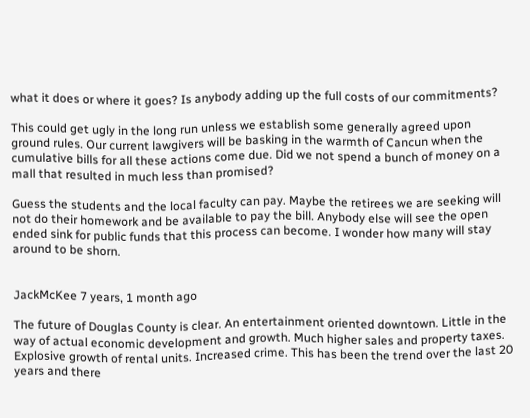what it does or where it goes? Is anybody adding up the full costs of our commitments?

This could get ugly in the long run unless we establish some generally agreed upon ground rules. Our current lawgivers will be basking in the warmth of Cancun when the cumulative bills for all these actions come due. Did we not spend a bunch of money on a mall that resulted in much less than promised?

Guess the students and the local faculty can pay. Maybe the retirees we are seeking will not do their homework and be available to pay the bill. Anybody else will see the open ended sink for public funds that this process can become. I wonder how many will stay around to be shorn.


JackMcKee 7 years, 1 month ago

The future of Douglas County is clear. An entertainment oriented downtown. Little in the way of actual economic development and growth. Much higher sales and property taxes. Explosive growth of rental units. Increased crime. This has been the trend over the last 20 years and there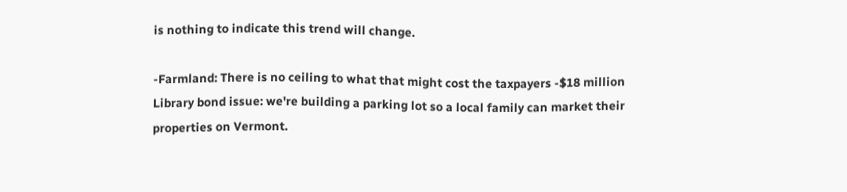is nothing to indicate this trend will change.

-Farmland: There is no ceiling to what that might cost the taxpayers -$18 million Library bond issue: we're building a parking lot so a local family can market their properties on Vermont.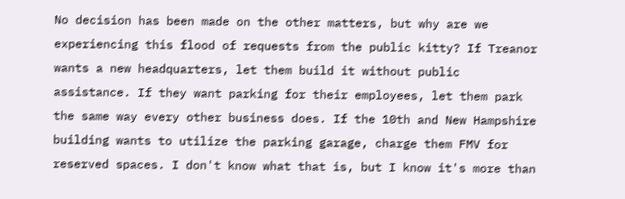No decision has been made on the other matters, but why are we experiencing this flood of requests from the public kitty? If Treanor wants a new headquarters, let them build it without public assistance. If they want parking for their employees, let them park the same way every other business does. If the 10th and New Hampshire building wants to utilize the parking garage, charge them FMV for reserved spaces. I don't know what that is, but I know it's more than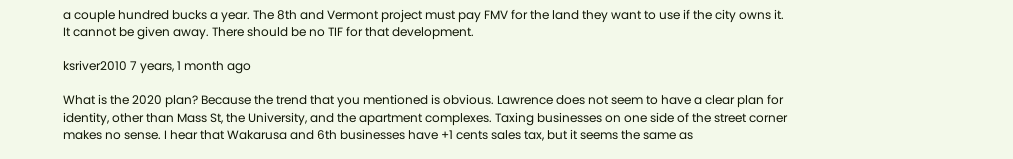a couple hundred bucks a year. The 8th and Vermont project must pay FMV for the land they want to use if the city owns it. It cannot be given away. There should be no TIF for that development.

ksriver2010 7 years, 1 month ago

What is the 2020 plan? Because the trend that you mentioned is obvious. Lawrence does not seem to have a clear plan for identity, other than Mass St, the University, and the apartment complexes. Taxing businesses on one side of the street corner makes no sense. I hear that Wakarusa and 6th businesses have +1 cents sales tax, but it seems the same as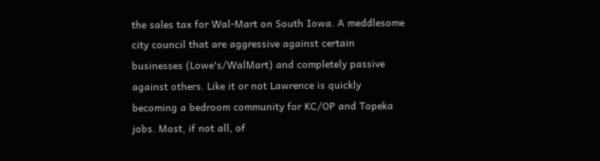the sales tax for Wal-Mart on South Iowa. A meddlesome city council that are aggressive against certain businesses (Lowe's/WalMart) and completely passive against others. Like it or not Lawrence is quickly becoming a bedroom community for KC/OP and Topeka jobs. Most, if not all, of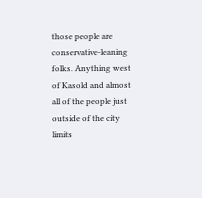those people are conservative-leaning folks. Anything west of Kasold and almost all of the people just outside of the city limits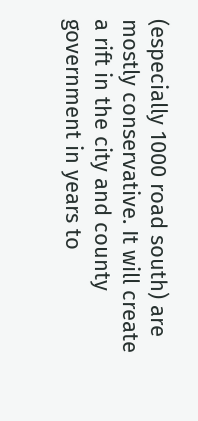(especially 1000 road south) are mostly conservative. It will create a rift in the city and county government in years to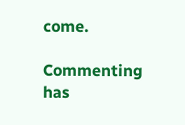come.

Commenting has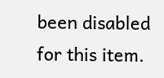been disabled for this item.